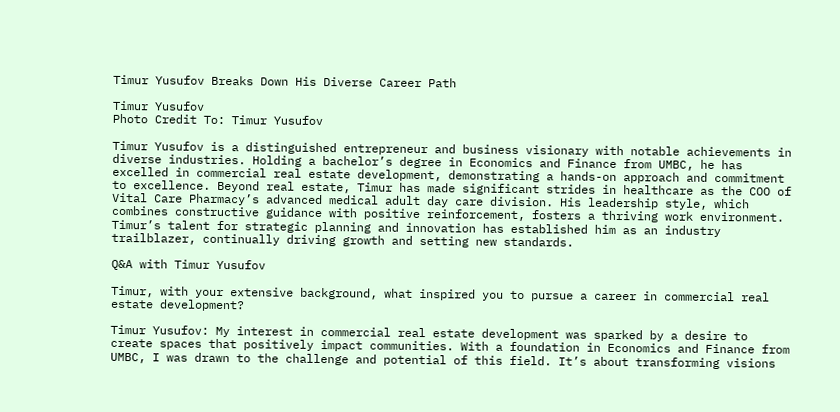Timur Yusufov Breaks Down His Diverse Career Path

Timur Yusufov
Photo Credit To: Timur Yusufov

Timur Yusufov is a distinguished entrepreneur and business visionary with notable achievements in diverse industries. Holding a bachelor’s degree in Economics and Finance from UMBC, he has excelled in commercial real estate development, demonstrating a hands-on approach and commitment to excellence. Beyond real estate, Timur has made significant strides in healthcare as the COO of Vital Care Pharmacy’s advanced medical adult day care division. His leadership style, which combines constructive guidance with positive reinforcement, fosters a thriving work environment. Timur’s talent for strategic planning and innovation has established him as an industry trailblazer, continually driving growth and setting new standards.

Q&A with Timur Yusufov

Timur, with your extensive background, what inspired you to pursue a career in commercial real estate development?

Timur Yusufov: My interest in commercial real estate development was sparked by a desire to create spaces that positively impact communities. With a foundation in Economics and Finance from UMBC, I was drawn to the challenge and potential of this field. It’s about transforming visions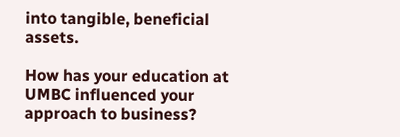into tangible, beneficial assets.

How has your education at UMBC influenced your approach to business?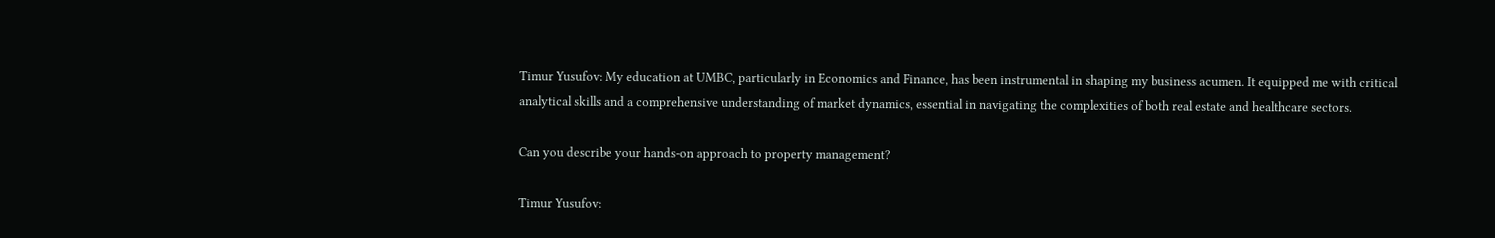Timur Yusufov: My education at UMBC, particularly in Economics and Finance, has been instrumental in shaping my business acumen. It equipped me with critical analytical skills and a comprehensive understanding of market dynamics, essential in navigating the complexities of both real estate and healthcare sectors.

Can you describe your hands-on approach to property management?

Timur Yusufov: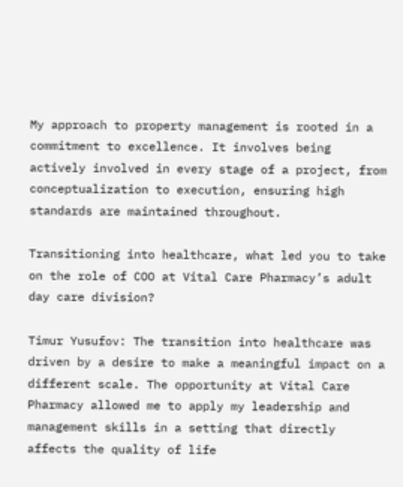My approach to property management is rooted in a commitment to excellence. It involves being actively involved in every stage of a project, from conceptualization to execution, ensuring high standards are maintained throughout.

Transitioning into healthcare, what led you to take on the role of COO at Vital Care Pharmacy’s adult day care division?

Timur Yusufov: The transition into healthcare was driven by a desire to make a meaningful impact on a different scale. The opportunity at Vital Care Pharmacy allowed me to apply my leadership and management skills in a setting that directly affects the quality of life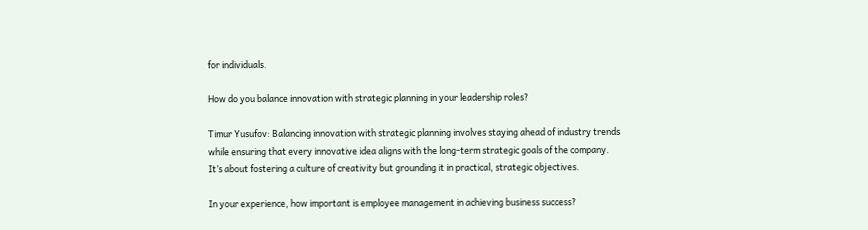for individuals.

How do you balance innovation with strategic planning in your leadership roles?

Timur Yusufov: Balancing innovation with strategic planning involves staying ahead of industry trends while ensuring that every innovative idea aligns with the long-term strategic goals of the company. It’s about fostering a culture of creativity but grounding it in practical, strategic objectives.

In your experience, how important is employee management in achieving business success?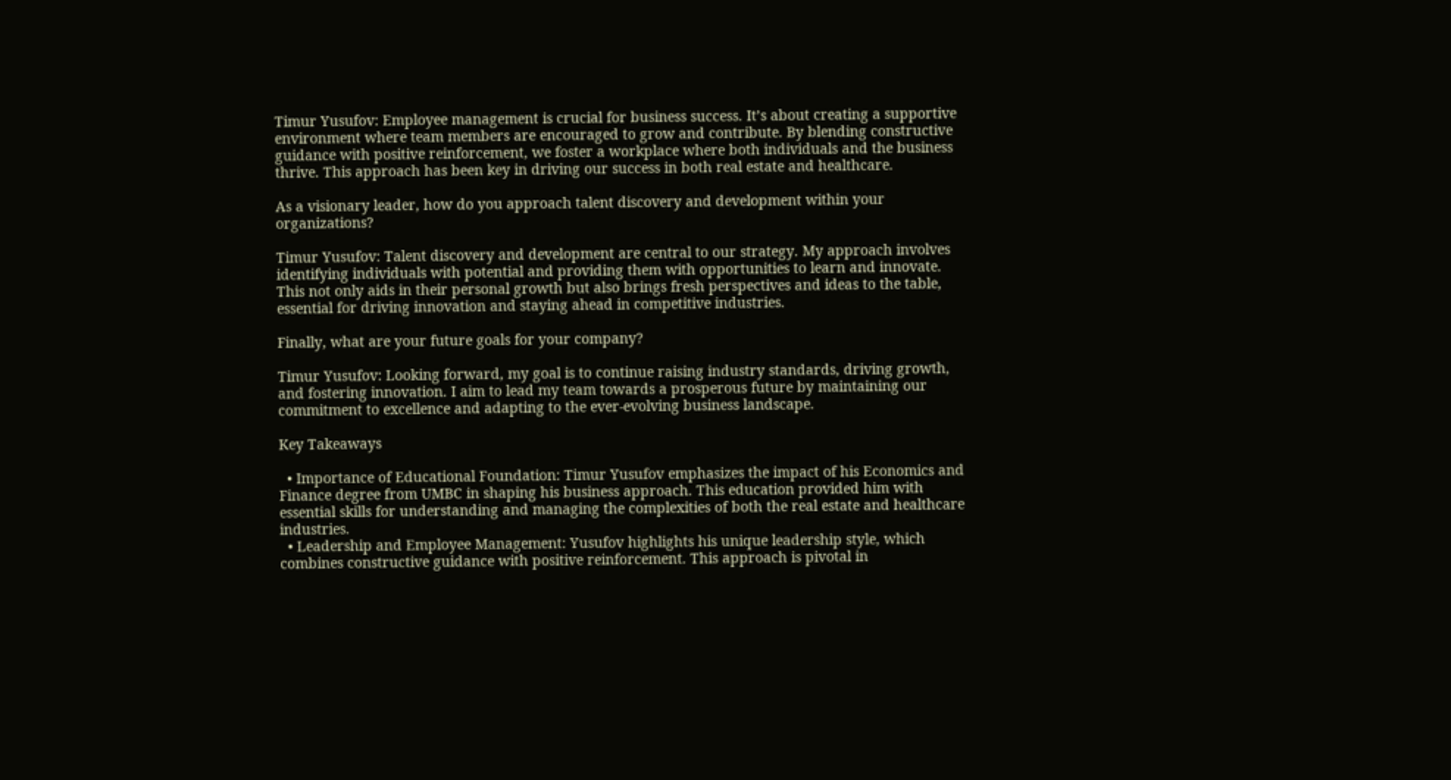Timur Yusufov: Employee management is crucial for business success. It’s about creating a supportive environment where team members are encouraged to grow and contribute. By blending constructive guidance with positive reinforcement, we foster a workplace where both individuals and the business thrive. This approach has been key in driving our success in both real estate and healthcare.

As a visionary leader, how do you approach talent discovery and development within your organizations?

Timur Yusufov: Talent discovery and development are central to our strategy. My approach involves identifying individuals with potential and providing them with opportunities to learn and innovate. This not only aids in their personal growth but also brings fresh perspectives and ideas to the table, essential for driving innovation and staying ahead in competitive industries.

Finally, what are your future goals for your company?

Timur Yusufov: Looking forward, my goal is to continue raising industry standards, driving growth, and fostering innovation. I aim to lead my team towards a prosperous future by maintaining our commitment to excellence and adapting to the ever-evolving business landscape.

Key Takeaways

  • Importance of Educational Foundation: Timur Yusufov emphasizes the impact of his Economics and Finance degree from UMBC in shaping his business approach. This education provided him with essential skills for understanding and managing the complexities of both the real estate and healthcare industries.
  • Leadership and Employee Management: Yusufov highlights his unique leadership style, which combines constructive guidance with positive reinforcement. This approach is pivotal in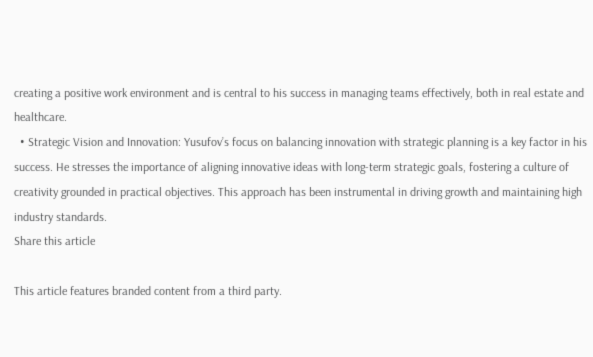creating a positive work environment and is central to his success in managing teams effectively, both in real estate and healthcare.
  • Strategic Vision and Innovation: Yusufov’s focus on balancing innovation with strategic planning is a key factor in his success. He stresses the importance of aligning innovative ideas with long-term strategic goals, fostering a culture of creativity grounded in practical objectives. This approach has been instrumental in driving growth and maintaining high industry standards.
Share this article

This article features branded content from a third party.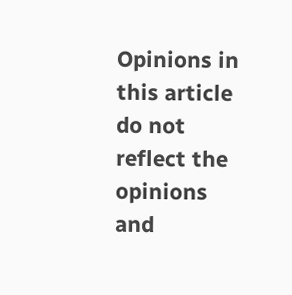Opinions in this article do not reflect the opinions and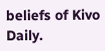beliefs of Kivo Daily.